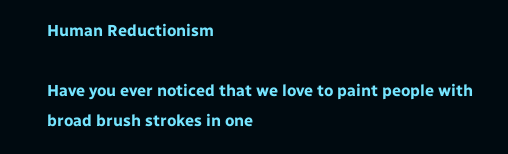Human Reductionism

Have you ever noticed that we love to paint people with broad brush strokes in one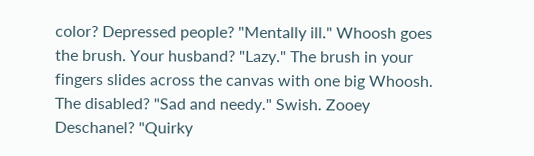color? Depressed people? "Mentally ill." Whoosh goes the brush. Your husband? "Lazy." The brush in your fingers slides across the canvas with one big Whoosh. The disabled? "Sad and needy." Swish. Zooey Deschanel? "Quirky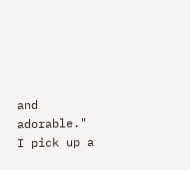and adorable." I pick up a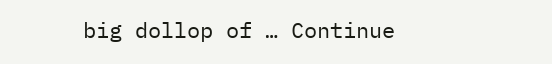big dollop of … Continue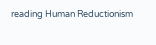reading Human Reductionism